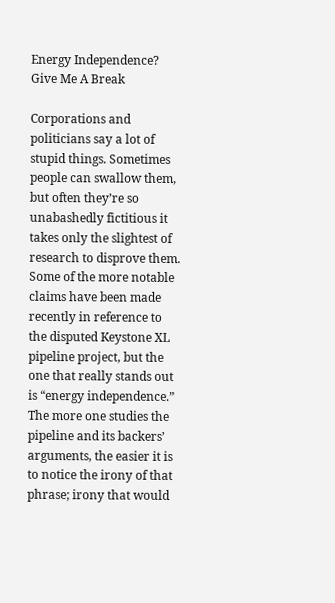Energy Independence? Give Me A Break

Corporations and politicians say a lot of stupid things. Sometimes people can swallow them, but often they’re so unabashedly fictitious it takes only the slightest of research to disprove them. Some of the more notable claims have been made recently in reference to the disputed Keystone XL pipeline project, but the one that really stands out is “energy independence.” The more one studies the pipeline and its backers’ arguments, the easier it is to notice the irony of that phrase; irony that would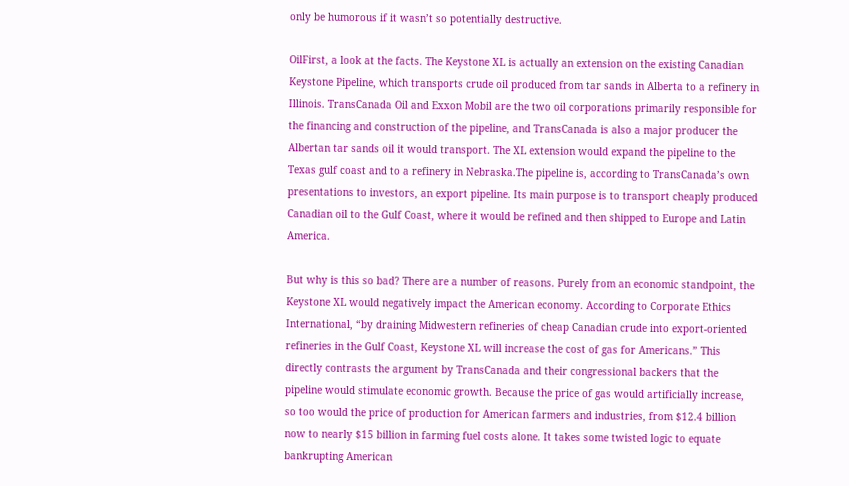only be humorous if it wasn’t so potentially destructive.

OilFirst, a look at the facts. The Keystone XL is actually an extension on the existing Canadian Keystone Pipeline, which transports crude oil produced from tar sands in Alberta to a refinery in Illinois. TransCanada Oil and Exxon Mobil are the two oil corporations primarily responsible for the financing and construction of the pipeline, and TransCanada is also a major producer the Albertan tar sands oil it would transport. The XL extension would expand the pipeline to the Texas gulf coast and to a refinery in Nebraska.The pipeline is, according to TransCanada’s own presentations to investors, an export pipeline. Its main purpose is to transport cheaply produced Canadian oil to the Gulf Coast, where it would be refined and then shipped to Europe and Latin America.

But why is this so bad? There are a number of reasons. Purely from an economic standpoint, the Keystone XL would negatively impact the American economy. According to Corporate Ethics International, “by draining Midwestern refineries of cheap Canadian crude into export-oriented refineries in the Gulf Coast, Keystone XL will increase the cost of gas for Americans.” This directly contrasts the argument by TransCanada and their congressional backers that the pipeline would stimulate economic growth. Because the price of gas would artificially increase, so too would the price of production for American farmers and industries, from $12.4 billion now to nearly $15 billion in farming fuel costs alone. It takes some twisted logic to equate bankrupting American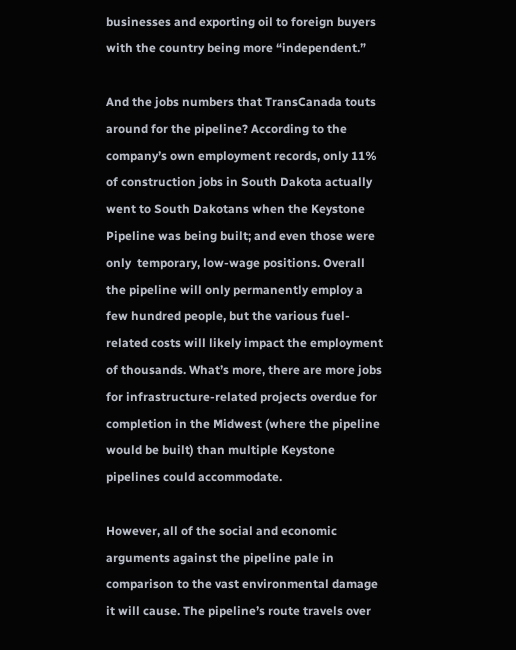businesses and exporting oil to foreign buyers with the country being more “independent.”

And the jobs numbers that TransCanada touts around for the pipeline? According to the company’s own employment records, only 11% of construction jobs in South Dakota actually went to South Dakotans when the Keystone Pipeline was being built; and even those were only  temporary, low-wage positions. Overall the pipeline will only permanently employ a few hundred people, but the various fuel-related costs will likely impact the employment of thousands. What’s more, there are more jobs for infrastructure-related projects overdue for completion in the Midwest (where the pipeline would be built) than multiple Keystone pipelines could accommodate.

However, all of the social and economic arguments against the pipeline pale in comparison to the vast environmental damage it will cause. The pipeline’s route travels over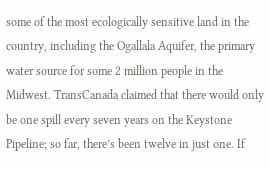some of the most ecologically sensitive land in the country, including the Ogallala Aquifer, the primary water source for some 2 million people in the Midwest. TransCanada claimed that there would only be one spill every seven years on the Keystone Pipeline; so far, there’s been twelve in just one. If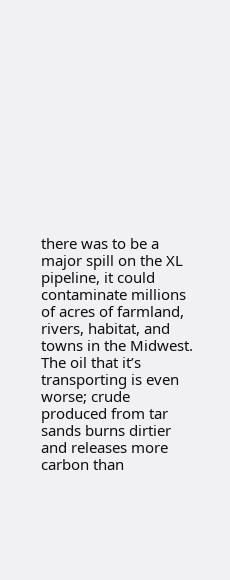there was to be a major spill on the XL pipeline, it could contaminate millions of acres of farmland, rivers, habitat, and towns in the Midwest. The oil that it’s transporting is even worse; crude produced from tar sands burns dirtier and releases more carbon than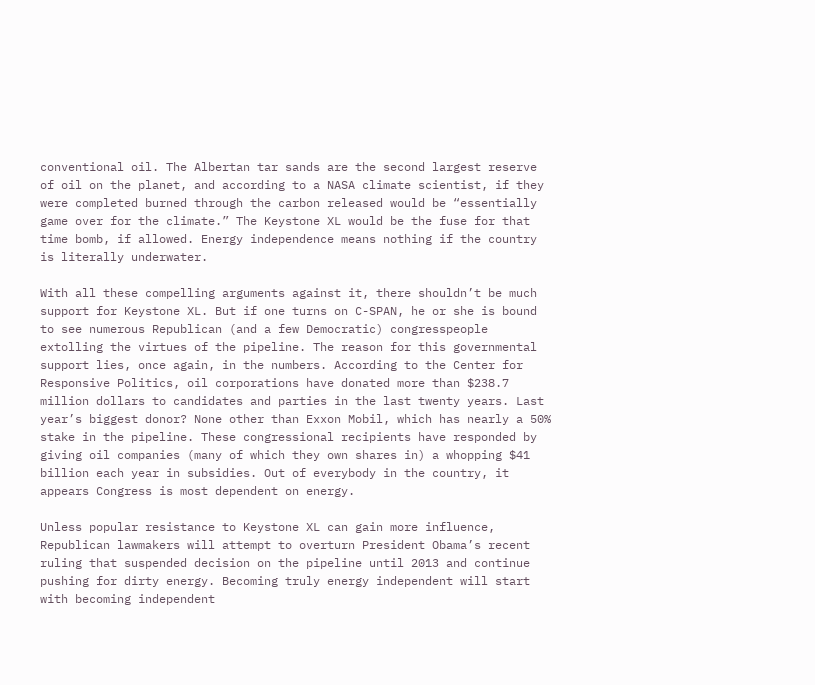conventional oil. The Albertan tar sands are the second largest reserve of oil on the planet, and according to a NASA climate scientist, if they were completed burned through the carbon released would be “essentially game over for the climate.” The Keystone XL would be the fuse for that time bomb, if allowed. Energy independence means nothing if the country is literally underwater.

With all these compelling arguments against it, there shouldn’t be much support for Keystone XL. But if one turns on C-SPAN, he or she is bound to see numerous Republican (and a few Democratic) congresspeople extolling the virtues of the pipeline. The reason for this governmental support lies, once again, in the numbers. According to the Center for Responsive Politics, oil corporations have donated more than $238.7 million dollars to candidates and parties in the last twenty years. Last year’s biggest donor? None other than Exxon Mobil, which has nearly a 50% stake in the pipeline. These congressional recipients have responded by giving oil companies (many of which they own shares in) a whopping $41 billion each year in subsidies. Out of everybody in the country, it appears Congress is most dependent on energy.

Unless popular resistance to Keystone XL can gain more influence, Republican lawmakers will attempt to overturn President Obama’s recent ruling that suspended decision on the pipeline until 2013 and continue pushing for dirty energy. Becoming truly energy independent will start with becoming independent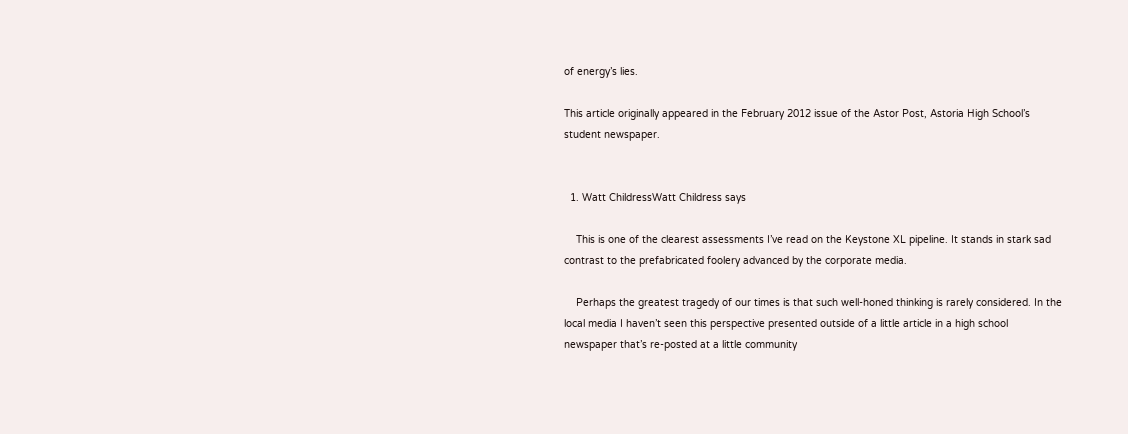of energy’s lies.

This article originally appeared in the February 2012 issue of the Astor Post, Astoria High School’s student newspaper.


  1. Watt ChildressWatt Childress says

    This is one of the clearest assessments I’ve read on the Keystone XL pipeline. It stands in stark sad contrast to the prefabricated foolery advanced by the corporate media.

    Perhaps the greatest tragedy of our times is that such well-honed thinking is rarely considered. In the local media I haven’t seen this perspective presented outside of a little article in a high school newspaper that’s re-posted at a little community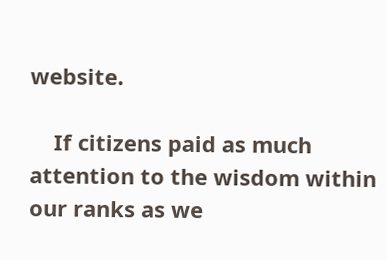website.

    If citizens paid as much attention to the wisdom within our ranks as we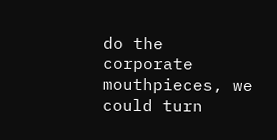do the corporate mouthpieces, we could turn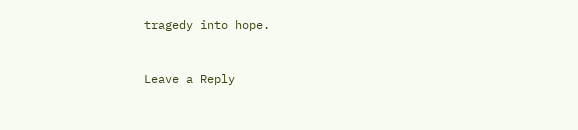tragedy into hope.


Leave a Reply